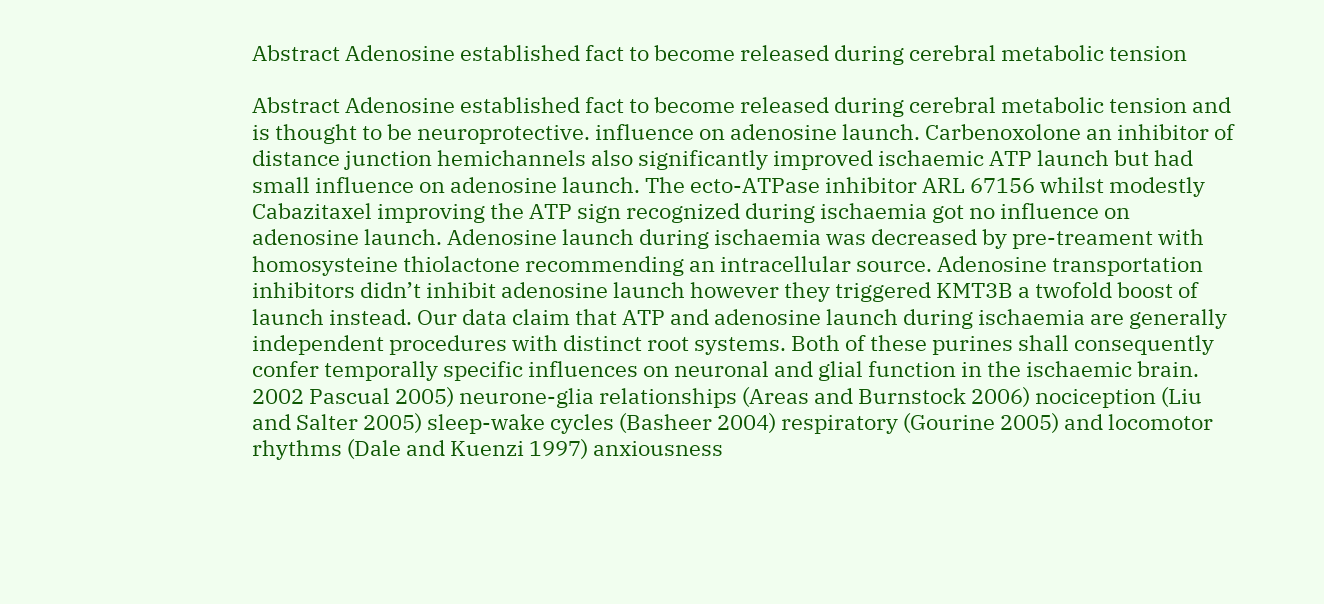Abstract Adenosine established fact to become released during cerebral metabolic tension

Abstract Adenosine established fact to become released during cerebral metabolic tension and is thought to be neuroprotective. influence on adenosine launch. Carbenoxolone an inhibitor of distance junction hemichannels also significantly improved ischaemic ATP launch but had small influence on adenosine launch. The ecto-ATPase inhibitor ARL 67156 whilst modestly Cabazitaxel improving the ATP sign recognized during ischaemia got no influence on adenosine launch. Adenosine launch during ischaemia was decreased by pre-treament with homosysteine thiolactone recommending an intracellular source. Adenosine transportation inhibitors didn’t inhibit adenosine launch however they triggered KMT3B a twofold boost of launch instead. Our data claim that ATP and adenosine launch during ischaemia are generally independent procedures with distinct root systems. Both of these purines shall consequently confer temporally specific influences on neuronal and glial function in the ischaemic brain. 2002 Pascual 2005) neurone-glia relationships (Areas and Burnstock 2006) nociception (Liu and Salter 2005) sleep-wake cycles (Basheer 2004) respiratory (Gourine 2005) and locomotor rhythms (Dale and Kuenzi 1997) anxiousness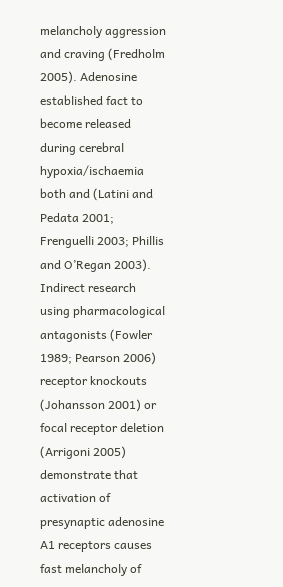melancholy aggression and craving (Fredholm 2005). Adenosine established fact to become released during cerebral hypoxia/ischaemia both and (Latini and Pedata 2001; Frenguelli 2003; Phillis and O’Regan 2003). Indirect research using pharmacological antagonists (Fowler 1989; Pearson 2006) receptor knockouts (Johansson 2001) or focal receptor deletion (Arrigoni 2005) demonstrate that activation of presynaptic adenosine A1 receptors causes fast melancholy of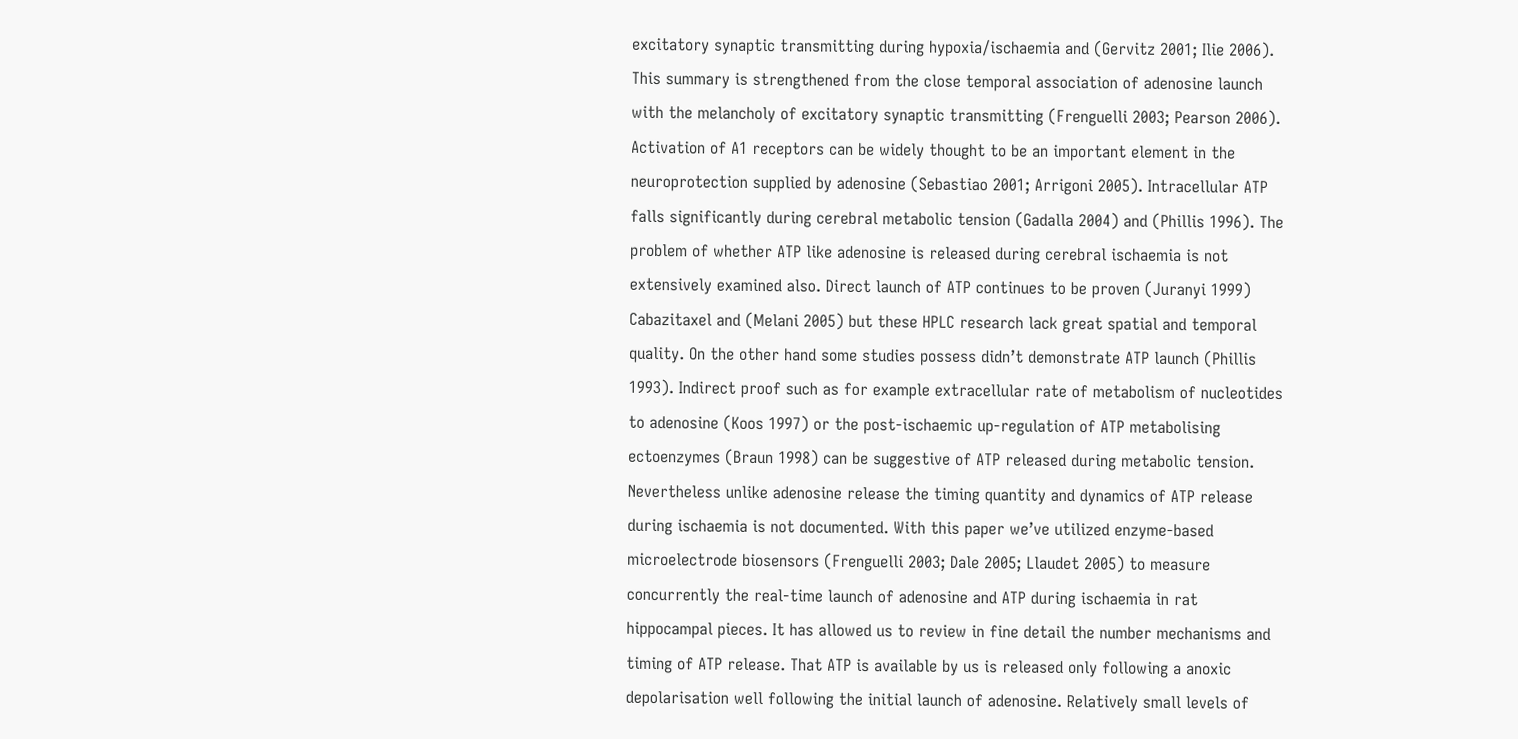excitatory synaptic transmitting during hypoxia/ischaemia and (Gervitz 2001; Ilie 2006). This summary is strengthened from the close temporal association of adenosine launch with the melancholy of excitatory synaptic transmitting (Frenguelli 2003; Pearson 2006). Activation of A1 receptors can be widely thought to be an important element in the neuroprotection supplied by adenosine (Sebastiao 2001; Arrigoni 2005). Intracellular ATP falls significantly during cerebral metabolic tension (Gadalla 2004) and (Phillis 1996). The problem of whether ATP like adenosine is released during cerebral ischaemia is not extensively examined also. Direct launch of ATP continues to be proven (Juranyi 1999) Cabazitaxel and (Melani 2005) but these HPLC research lack great spatial and temporal quality. On the other hand some studies possess didn’t demonstrate ATP launch (Phillis 1993). Indirect proof such as for example extracellular rate of metabolism of nucleotides to adenosine (Koos 1997) or the post-ischaemic up-regulation of ATP metabolising ectoenzymes (Braun 1998) can be suggestive of ATP released during metabolic tension. Nevertheless unlike adenosine release the timing quantity and dynamics of ATP release during ischaemia is not documented. With this paper we’ve utilized enzyme-based microelectrode biosensors (Frenguelli 2003; Dale 2005; Llaudet 2005) to measure concurrently the real-time launch of adenosine and ATP during ischaemia in rat hippocampal pieces. It has allowed us to review in fine detail the number mechanisms and timing of ATP release. That ATP is available by us is released only following a anoxic depolarisation well following the initial launch of adenosine. Relatively small levels of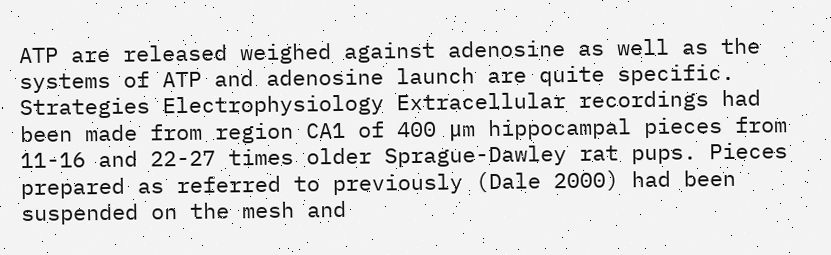ATP are released weighed against adenosine as well as the systems of ATP and adenosine launch are quite specific. Strategies Electrophysiology Extracellular recordings had been made from region CA1 of 400 μm hippocampal pieces from 11-16 and 22-27 times older Sprague-Dawley rat pups. Pieces prepared as referred to previously (Dale 2000) had been suspended on the mesh and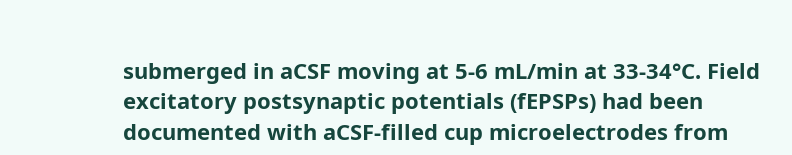submerged in aCSF moving at 5-6 mL/min at 33-34°C. Field excitatory postsynaptic potentials (fEPSPs) had been documented with aCSF-filled cup microelectrodes from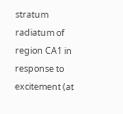stratum radiatum of region CA1 in response to excitement (at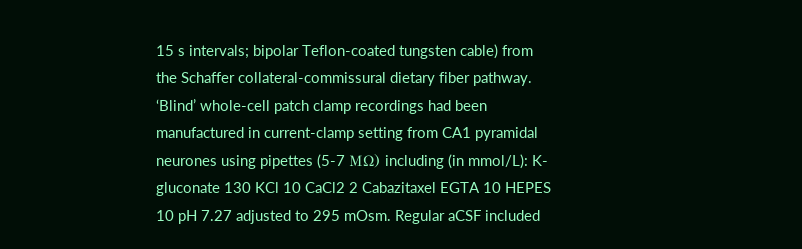15 s intervals; bipolar Teflon-coated tungsten cable) from the Schaffer collateral-commissural dietary fiber pathway. ‘Blind’ whole-cell patch clamp recordings had been manufactured in current-clamp setting from CA1 pyramidal neurones using pipettes (5-7 MΩ) including (in mmol/L): K-gluconate 130 KCl 10 CaCl2 2 Cabazitaxel EGTA 10 HEPES 10 pH 7.27 adjusted to 295 mOsm. Regular aCSF included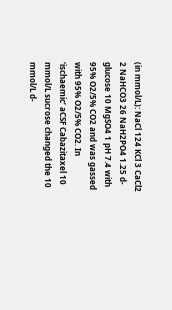(in mmol/L): NaCl 124 KCl 3 CaCl2 2 NaHCO3 26 NaH2PO4 1.25 d-glucose 10 MgSO4 1 pH 7.4 with 95% O2/5% CO2 and was gassed with 95% O2/5% CO2. In ‘ischaemic’ aCSF Cabazitaxel 10 mmol/L sucrose changed the 10 mmol/L d-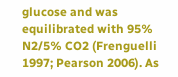glucose and was equilibrated with 95% N2/5% CO2 (Frenguelli 1997; Pearson 2006). As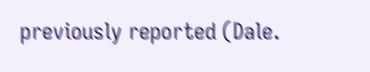previously reported (Dale.